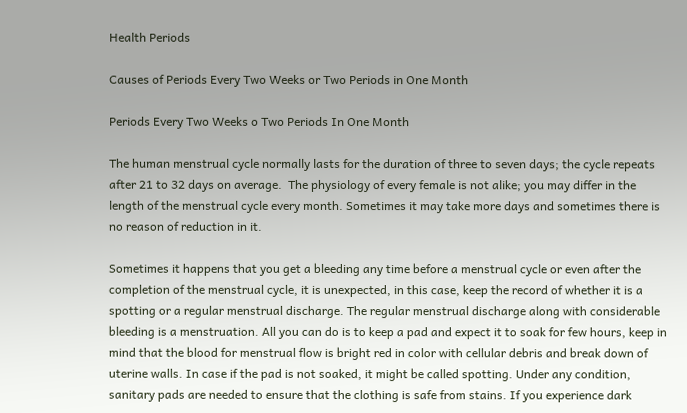Health Periods

Causes of Periods Every Two Weeks or Two Periods in One Month

Periods Every Two Weeks o Two Periods In One Month

The human menstrual cycle normally lasts for the duration of three to seven days; the cycle repeats after 21 to 32 days on average.  The physiology of every female is not alike; you may differ in the length of the menstrual cycle every month. Sometimes it may take more days and sometimes there is no reason of reduction in it.

Sometimes it happens that you get a bleeding any time before a menstrual cycle or even after the completion of the menstrual cycle, it is unexpected, in this case, keep the record of whether it is a spotting or a regular menstrual discharge. The regular menstrual discharge along with considerable bleeding is a menstruation. All you can do is to keep a pad and expect it to soak for few hours, keep in mind that the blood for menstrual flow is bright red in color with cellular debris and break down of uterine walls. In case if the pad is not soaked, it might be called spotting. Under any condition, sanitary pads are needed to ensure that the clothing is safe from stains. If you experience dark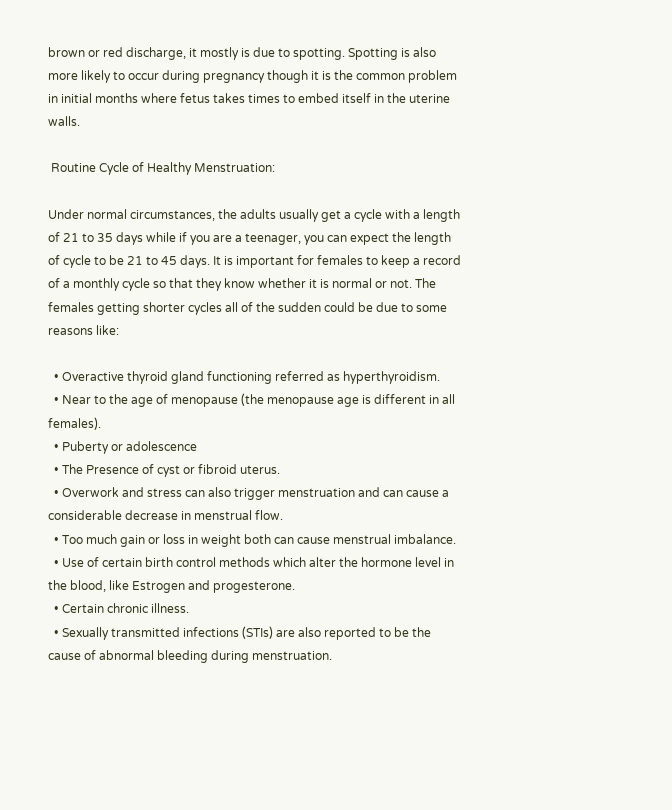brown or red discharge, it mostly is due to spotting. Spotting is also more likely to occur during pregnancy though it is the common problem in initial months where fetus takes times to embed itself in the uterine walls.

 Routine Cycle of Healthy Menstruation:

Under normal circumstances, the adults usually get a cycle with a length of 21 to 35 days while if you are a teenager, you can expect the length of cycle to be 21 to 45 days. It is important for females to keep a record of a monthly cycle so that they know whether it is normal or not. The females getting shorter cycles all of the sudden could be due to some reasons like:

  • Overactive thyroid gland functioning referred as hyperthyroidism.
  • Near to the age of menopause (the menopause age is different in all females).
  • Puberty or adolescence
  • The Presence of cyst or fibroid uterus.
  • Overwork and stress can also trigger menstruation and can cause a considerable decrease in menstrual flow.
  • Too much gain or loss in weight both can cause menstrual imbalance.
  • Use of certain birth control methods which alter the hormone level in the blood, like Estrogen and progesterone.
  • Certain chronic illness.
  • Sexually transmitted infections (STIs) are also reported to be the cause of abnormal bleeding during menstruation.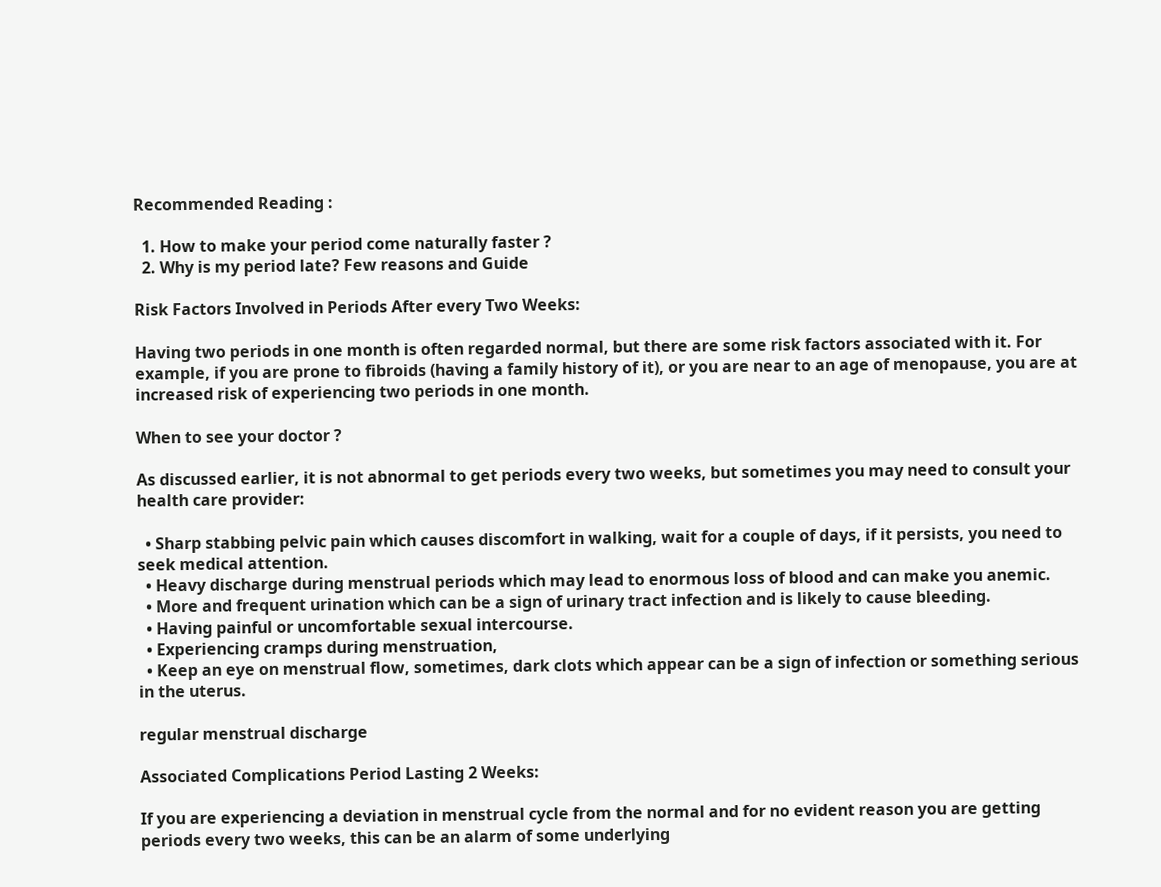Recommended Reading :

  1. How to make your period come naturally faster ?
  2. Why is my period late? Few reasons and Guide

Risk Factors Involved in Periods After every Two Weeks:

Having two periods in one month is often regarded normal, but there are some risk factors associated with it. For example, if you are prone to fibroids (having a family history of it), or you are near to an age of menopause, you are at increased risk of experiencing two periods in one month.

When to see your doctor ?

As discussed earlier, it is not abnormal to get periods every two weeks, but sometimes you may need to consult your health care provider:

  • Sharp stabbing pelvic pain which causes discomfort in walking, wait for a couple of days, if it persists, you need to seek medical attention.
  • Heavy discharge during menstrual periods which may lead to enormous loss of blood and can make you anemic.
  • More and frequent urination which can be a sign of urinary tract infection and is likely to cause bleeding.
  • Having painful or uncomfortable sexual intercourse.
  • Experiencing cramps during menstruation,
  • Keep an eye on menstrual flow, sometimes, dark clots which appear can be a sign of infection or something serious in the uterus.

regular menstrual discharge

Associated Complications Period Lasting 2 Weeks:

If you are experiencing a deviation in menstrual cycle from the normal and for no evident reason you are getting periods every two weeks, this can be an alarm of some underlying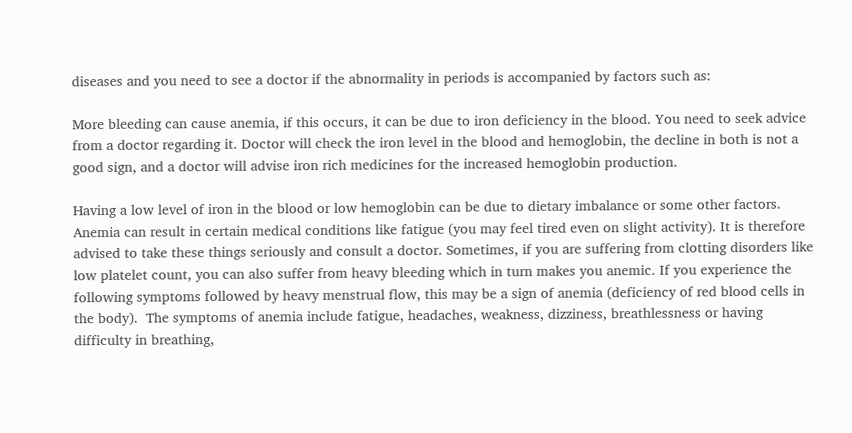diseases and you need to see a doctor if the abnormality in periods is accompanied by factors such as:

More bleeding can cause anemia, if this occurs, it can be due to iron deficiency in the blood. You need to seek advice from a doctor regarding it. Doctor will check the iron level in the blood and hemoglobin, the decline in both is not a good sign, and a doctor will advise iron rich medicines for the increased hemoglobin production.

Having a low level of iron in the blood or low hemoglobin can be due to dietary imbalance or some other factors. Anemia can result in certain medical conditions like fatigue (you may feel tired even on slight activity). It is therefore advised to take these things seriously and consult a doctor. Sometimes, if you are suffering from clotting disorders like low platelet count, you can also suffer from heavy bleeding which in turn makes you anemic. If you experience the following symptoms followed by heavy menstrual flow, this may be a sign of anemia (deficiency of red blood cells in the body).  The symptoms of anemia include fatigue, headaches, weakness, dizziness, breathlessness or having difficulty in breathing,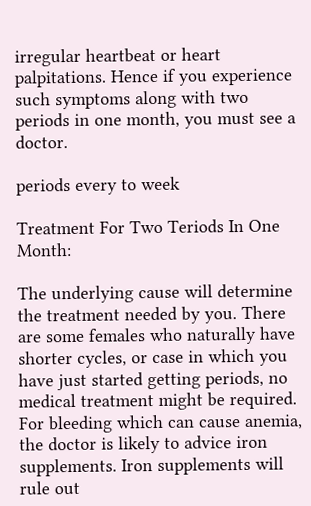irregular heartbeat or heart palpitations. Hence if you experience such symptoms along with two periods in one month, you must see a doctor.

periods every to week

Treatment For Two Teriods In One Month:

The underlying cause will determine the treatment needed by you. There are some females who naturally have shorter cycles, or case in which you have just started getting periods, no medical treatment might be required. For bleeding which can cause anemia, the doctor is likely to advice iron supplements. Iron supplements will rule out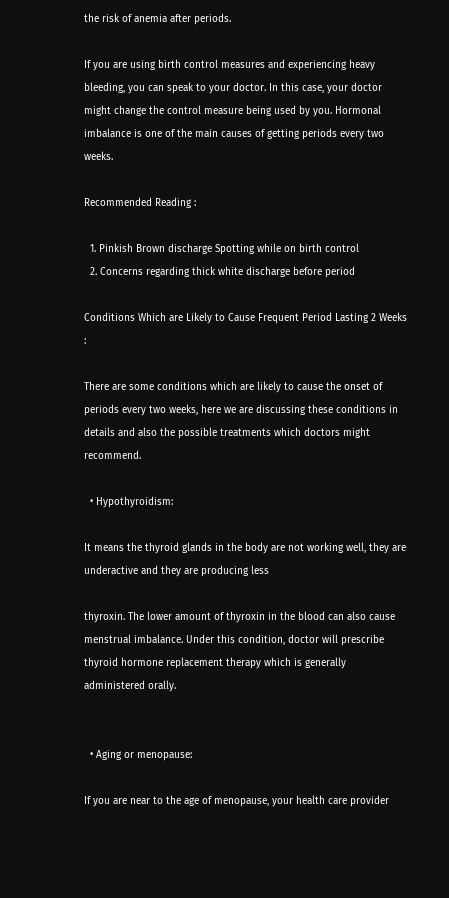the risk of anemia after periods.

If you are using birth control measures and experiencing heavy bleeding, you can speak to your doctor. In this case, your doctor might change the control measure being used by you. Hormonal imbalance is one of the main causes of getting periods every two weeks.

Recommended Reading :

  1. Pinkish Brown discharge Spotting while on birth control
  2. Concerns regarding thick white discharge before period

Conditions Which are Likely to Cause Frequent Period Lasting 2 Weeks :

There are some conditions which are likely to cause the onset of periods every two weeks, here we are discussing these conditions in details and also the possible treatments which doctors might recommend.

  • Hypothyroidism:

It means the thyroid glands in the body are not working well, they are underactive and they are producing less

thyroxin. The lower amount of thyroxin in the blood can also cause menstrual imbalance. Under this condition, doctor will prescribe thyroid hormone replacement therapy which is generally administered orally.


  • Aging or menopause:

If you are near to the age of menopause, your health care provider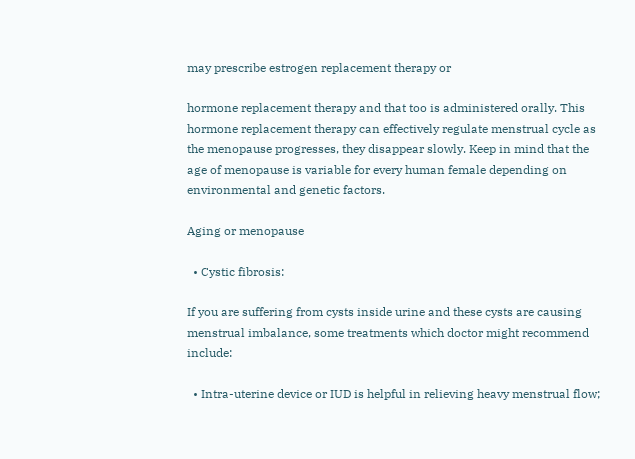may prescribe estrogen replacement therapy or

hormone replacement therapy and that too is administered orally. This hormone replacement therapy can effectively regulate menstrual cycle as the menopause progresses, they disappear slowly. Keep in mind that the age of menopause is variable for every human female depending on environmental and genetic factors.

Aging or menopause

  • Cystic fibrosis:

If you are suffering from cysts inside urine and these cysts are causing menstrual imbalance, some treatments which doctor might recommend include:

  • Intra-uterine device or IUD is helpful in relieving heavy menstrual flow;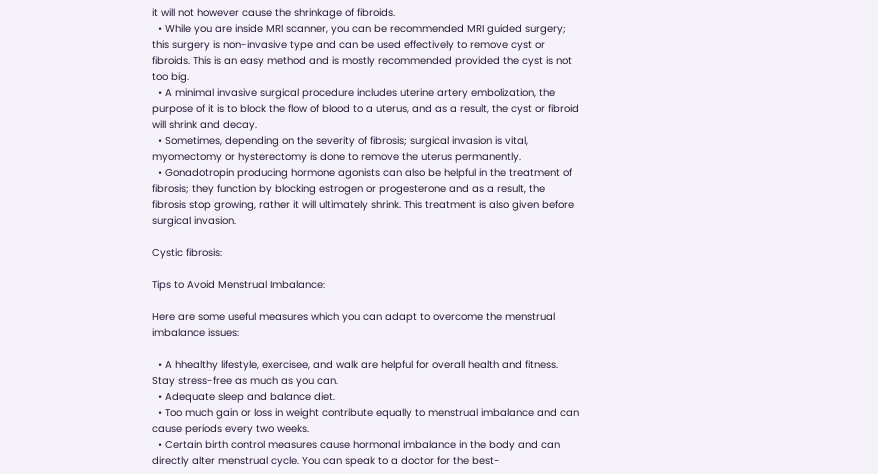it will not however cause the shrinkage of fibroids.
  • While you are inside MRI scanner, you can be recommended MRI guided surgery; this surgery is non-invasive type and can be used effectively to remove cyst or fibroids. This is an easy method and is mostly recommended provided the cyst is not too big.
  • A minimal invasive surgical procedure includes uterine artery embolization, the purpose of it is to block the flow of blood to a uterus, and as a result, the cyst or fibroid will shrink and decay.
  • Sometimes, depending on the severity of fibrosis; surgical invasion is vital, myomectomy or hysterectomy is done to remove the uterus permanently.
  • Gonadotropin producing hormone agonists can also be helpful in the treatment of fibrosis; they function by blocking estrogen or progesterone and as a result, the fibrosis stop growing, rather it will ultimately shrink. This treatment is also given before surgical invasion.

Cystic fibrosis:

Tips to Avoid Menstrual Imbalance:

Here are some useful measures which you can adapt to overcome the menstrual imbalance issues:

  • A hhealthy lifestyle, exercisee, and walk are helpful for overall health and fitness. Stay stress-free as much as you can.
  • Adequate sleep and balance diet.
  • Too much gain or loss in weight contribute equally to menstrual imbalance and can cause periods every two weeks.
  • Certain birth control measures cause hormonal imbalance in the body and can directly alter menstrual cycle. You can speak to a doctor for the best-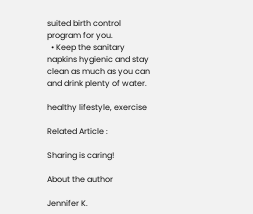suited birth control program for you.
  • Keep the sanitary napkins hygienic and stay clean as much as you can and drink plenty of water.

healthy lifestyle, exercise

Related Article :

Sharing is caring!

About the author

Jennifer K.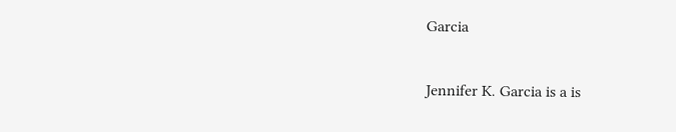Garcia

Jennifer K. Garcia is a is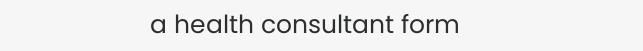a health consultant form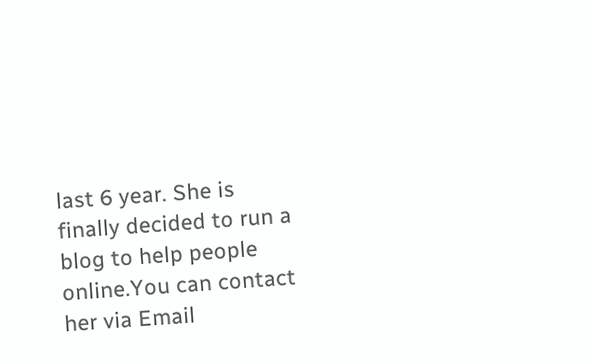last 6 year. She is finally decided to run a blog to help people online.You can contact her via Email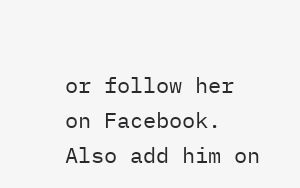or follow her on Facebook. Also add him on